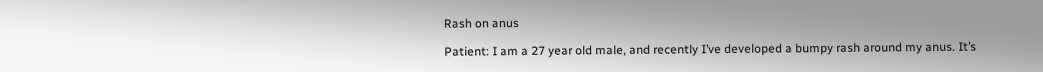Rash on anus

Patient: I am a 27 year old male, and recently I’ve developed a bumpy rash around my anus. It’s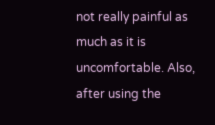not really painful as much as it is uncomfortable. Also, after using the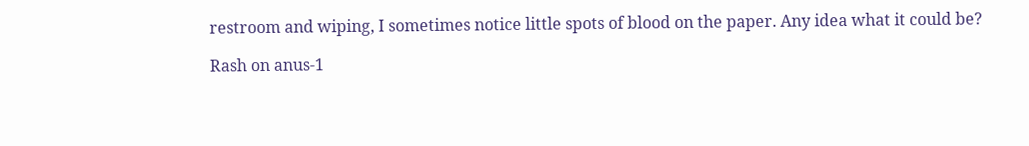restroom and wiping, I sometimes notice little spots of blood on the paper. Any idea what it could be?

Rash on anus-1